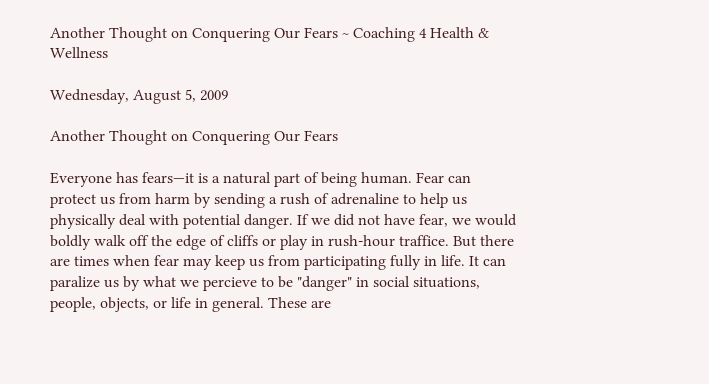Another Thought on Conquering Our Fears ~ Coaching 4 Health & Wellness

Wednesday, August 5, 2009

Another Thought on Conquering Our Fears

Everyone has fears—it is a natural part of being human. Fear can protect us from harm by sending a rush of adrenaline to help us physically deal with potential danger. If we did not have fear, we would boldly walk off the edge of cliffs or play in rush-hour traffice. But there are times when fear may keep us from participating fully in life. It can paralize us by what we percieve to be "danger" in social situations, people, objects, or life in general. These are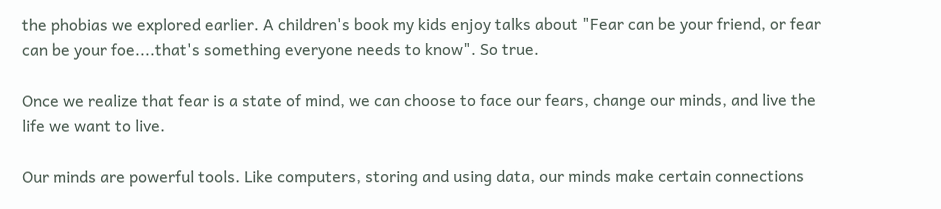the phobias we explored earlier. A children's book my kids enjoy talks about "Fear can be your friend, or fear can be your foe....that's something everyone needs to know". So true.

Once we realize that fear is a state of mind, we can choose to face our fears, change our minds, and live the life we want to live.

Our minds are powerful tools. Like computers, storing and using data, our minds make certain connections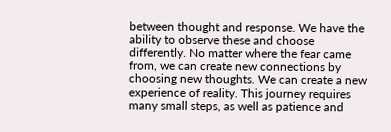between thought and response. We have the ability to observe these and choose differently. No matter where the fear came from, we can create new connections by choosing new thoughts. We can create a new experience of reality. This journey requires many small steps, as well as patience and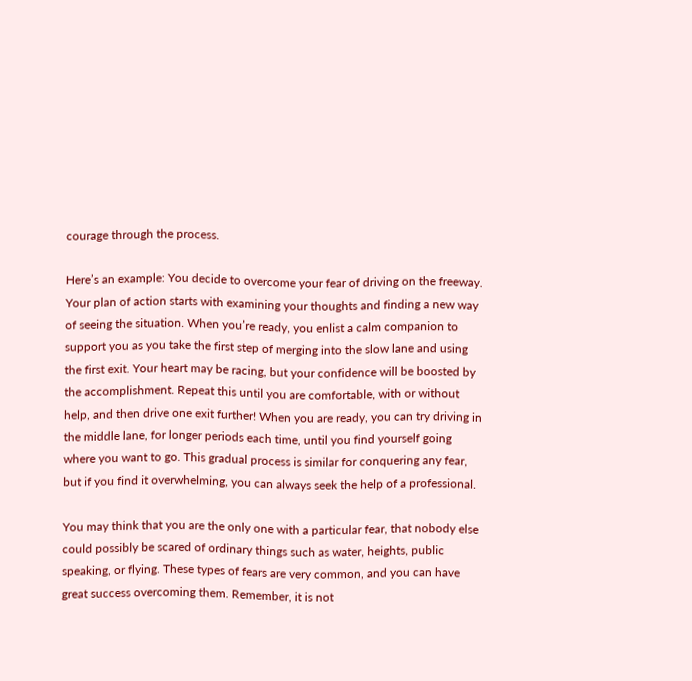courage through the process.

Here’s an example: You decide to overcome your fear of driving on the freeway. Your plan of action starts with examining your thoughts and finding a new way of seeing the situation. When you’re ready, you enlist a calm companion to support you as you take the first step of merging into the slow lane and using the first exit. Your heart may be racing, but your confidence will be boosted by the accomplishment. Repeat this until you are comfortable, with or without help, and then drive one exit further! When you are ready, you can try driving in the middle lane, for longer periods each time, until you find yourself going where you want to go. This gradual process is similar for conquering any fear, but if you find it overwhelming, you can always seek the help of a professional.

You may think that you are the only one with a particular fear, that nobody else could possibly be scared of ordinary things such as water, heights, public speaking, or flying. These types of fears are very common, and you can have great success overcoming them. Remember, it is not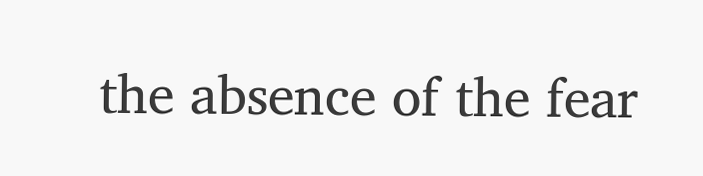the absence of the fear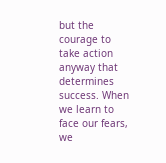but the courage to take action anyway that determines success. When we learn to face our fears, we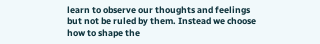learn to observe our thoughts and feelings but not be ruled by them. Instead we choose how to shape the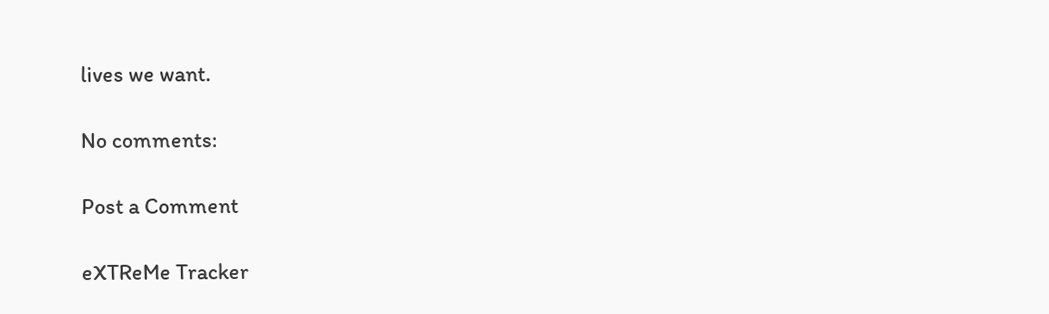lives we want.

No comments:

Post a Comment

eXTReMe Tracker